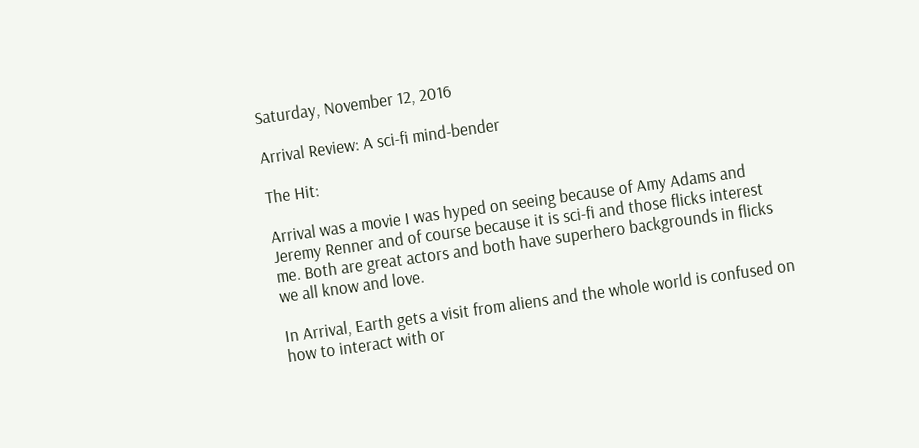Saturday, November 12, 2016

Arrival Review: A sci-fi mind-bender

The Hit:

Arrival was a movie I was hyped on seeing because of Amy Adams and Jeremy Renner and of course because it is sci-fi and those flicks interest me. Both are great actors and both have superhero backgrounds in flicks we all know and love.

In Arrival, Earth gets a visit from aliens and the whole world is confused on how to interact with or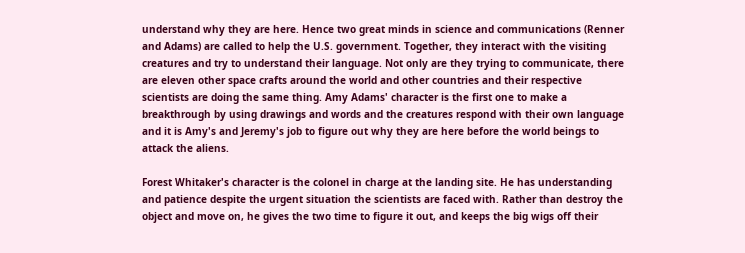understand why they are here. Hence two great minds in science and communications (Renner and Adams) are called to help the U.S. government. Together, they interact with the visiting creatures and try to understand their language. Not only are they trying to communicate, there are eleven other space crafts around the world and other countries and their respective scientists are doing the same thing. Amy Adams' character is the first one to make a breakthrough by using drawings and words and the creatures respond with their own language and it is Amy's and Jeremy's job to figure out why they are here before the world beings to attack the aliens.

Forest Whitaker's character is the colonel in charge at the landing site. He has understanding and patience despite the urgent situation the scientists are faced with. Rather than destroy the object and move on, he gives the two time to figure it out, and keeps the big wigs off their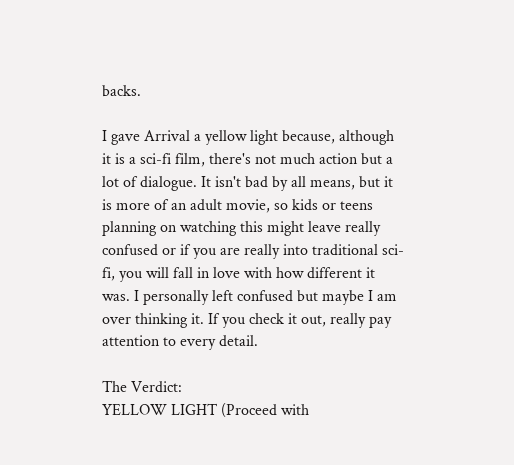backs.

I gave Arrival a yellow light because, although it is a sci-fi film, there's not much action but a lot of dialogue. It isn't bad by all means, but it is more of an adult movie, so kids or teens planning on watching this might leave really confused or if you are really into traditional sci-fi, you will fall in love with how different it was. I personally left confused but maybe I am over thinking it. If you check it out, really pay attention to every detail.

The Verdict:
YELLOW LIGHT (Proceed with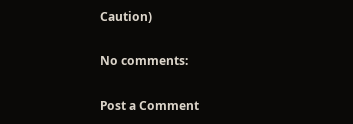Caution)

No comments:

Post a Comment